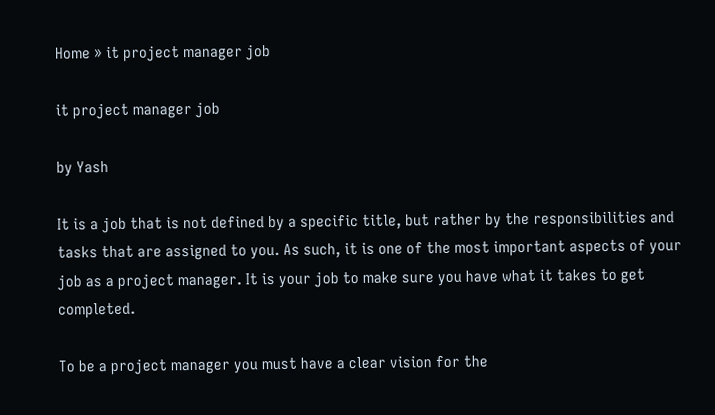Home » it project manager job

it project manager job

by Yash

It is a job that is not defined by a specific title, but rather by the responsibilities and tasks that are assigned to you. As such, it is one of the most important aspects of your job as a project manager. It is your job to make sure you have what it takes to get completed.

To be a project manager you must have a clear vision for the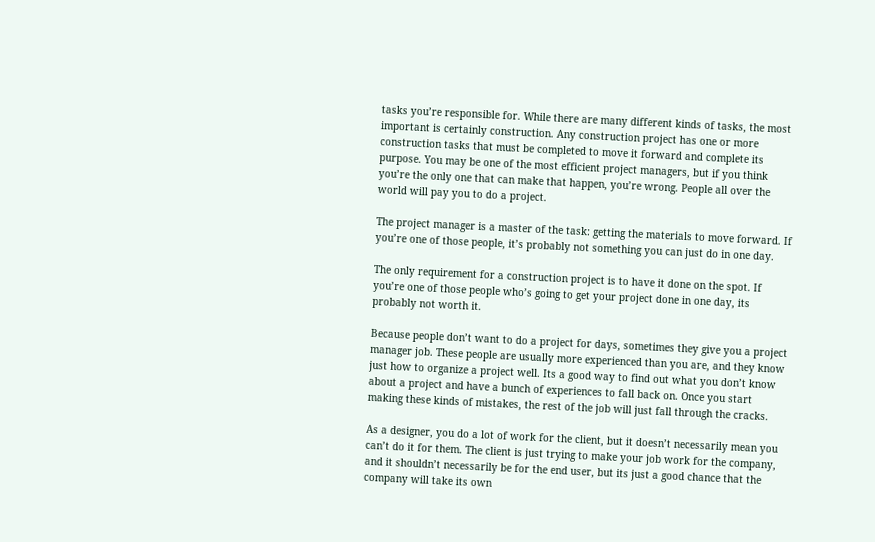tasks you’re responsible for. While there are many different kinds of tasks, the most important is certainly construction. Any construction project has one or more construction tasks that must be completed to move it forward and complete its purpose. You may be one of the most efficient project managers, but if you think you’re the only one that can make that happen, you’re wrong. People all over the world will pay you to do a project.

The project manager is a master of the task: getting the materials to move forward. If you’re one of those people, it’s probably not something you can just do in one day.

The only requirement for a construction project is to have it done on the spot. If you’re one of those people who’s going to get your project done in one day, its probably not worth it.

Because people don’t want to do a project for days, sometimes they give you a project manager job. These people are usually more experienced than you are, and they know just how to organize a project well. Its a good way to find out what you don’t know about a project and have a bunch of experiences to fall back on. Once you start making these kinds of mistakes, the rest of the job will just fall through the cracks.

As a designer, you do a lot of work for the client, but it doesn’t necessarily mean you can’t do it for them. The client is just trying to make your job work for the company, and it shouldn’t necessarily be for the end user, but its just a good chance that the company will take its own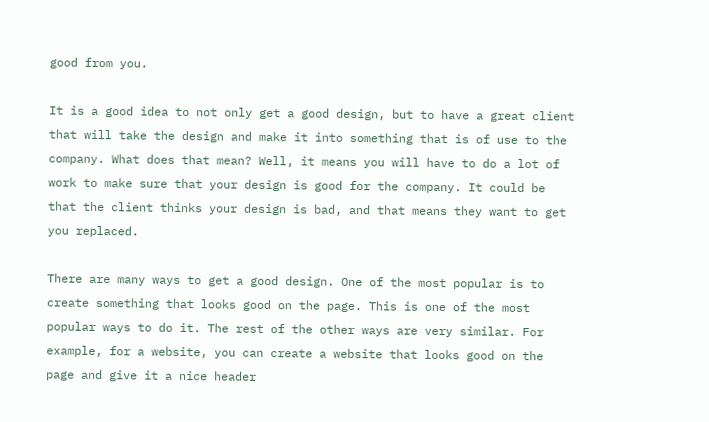good from you.

It is a good idea to not only get a good design, but to have a great client that will take the design and make it into something that is of use to the company. What does that mean? Well, it means you will have to do a lot of work to make sure that your design is good for the company. It could be that the client thinks your design is bad, and that means they want to get you replaced.

There are many ways to get a good design. One of the most popular is to create something that looks good on the page. This is one of the most popular ways to do it. The rest of the other ways are very similar. For example, for a website, you can create a website that looks good on the page and give it a nice header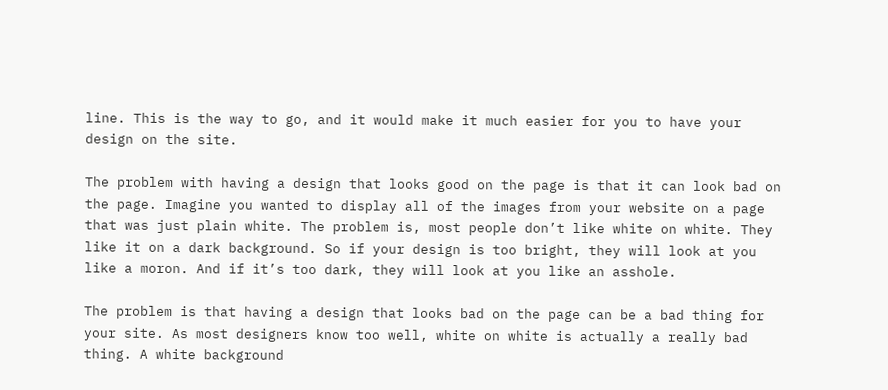line. This is the way to go, and it would make it much easier for you to have your design on the site.

The problem with having a design that looks good on the page is that it can look bad on the page. Imagine you wanted to display all of the images from your website on a page that was just plain white. The problem is, most people don’t like white on white. They like it on a dark background. So if your design is too bright, they will look at you like a moron. And if it’s too dark, they will look at you like an asshole.

The problem is that having a design that looks bad on the page can be a bad thing for your site. As most designers know too well, white on white is actually a really bad thing. A white background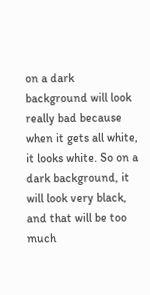on a dark background will look really bad because when it gets all white, it looks white. So on a dark background, it will look very black, and that will be too much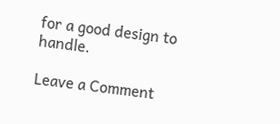for a good design to handle.

Leave a Comment